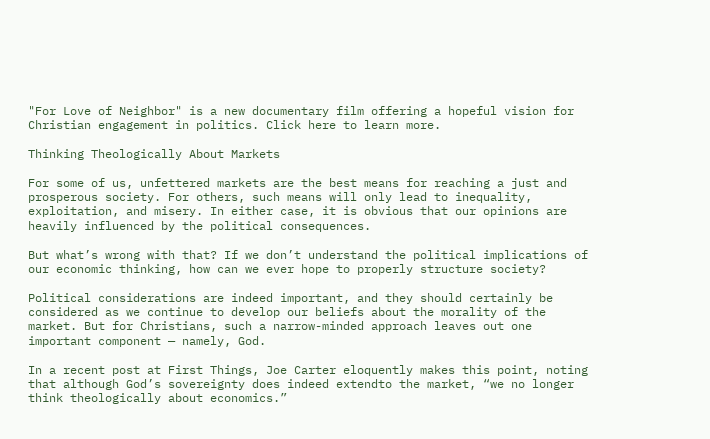"For Love of Neighbor" is a new documentary film offering a hopeful vision for Christian engagement in politics. Click here to learn more.

Thinking Theologically About Markets

For some of us, unfettered markets are the best means for reaching a just and prosperous society. For others, such means will only lead to inequality, exploitation, and misery. In either case, it is obvious that our opinions are heavily influenced by the political consequences.

But what’s wrong with that? If we don’t understand the political implications of our economic thinking, how can we ever hope to properly structure society?

Political considerations are indeed important, and they should certainly be considered as we continue to develop our beliefs about the morality of the market. But for Christians, such a narrow-minded approach leaves out one important component — namely, God.

In a recent post at First Things, Joe Carter eloquently makes this point, noting that although God’s sovereignty does indeed extendto the market, “we no longer think theologically about economics.”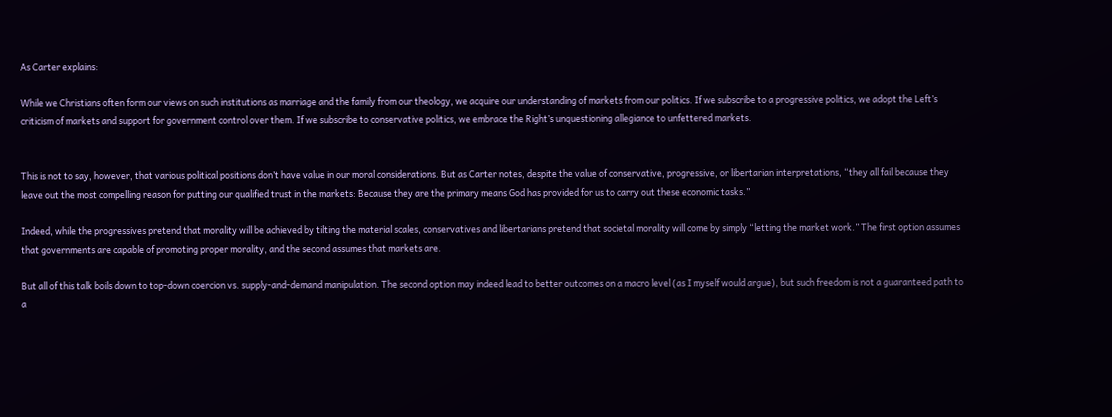As Carter explains:

While we Christians often form our views on such institutions as marriage and the family from our theology, we acquire our understanding of markets from our politics. If we subscribe to a progressive politics, we adopt the Left’s criticism of markets and support for government control over them. If we subscribe to conservative politics, we embrace the Right’s unquestioning allegiance to unfettered markets.


This is not to say, however, that various political positions don’t have value in our moral considerations. But as Carter notes, despite the value of conservative, progressive, or libertarian interpretations, “they all fail because they leave out the most compelling reason for putting our qualified trust in the markets: Because they are the primary means God has provided for us to carry out these economic tasks.”

Indeed, while the progressives pretend that morality will be achieved by tilting the material scales, conservatives and libertarians pretend that societal morality will come by simply “letting the market work.” The first option assumes that governments are capable of promoting proper morality, and the second assumes that markets are.

But all of this talk boils down to top-down coercion vs. supply-and-demand manipulation. The second option may indeed lead to better outcomes on a macro level (as I myself would argue), but such freedom is not a guaranteed path to a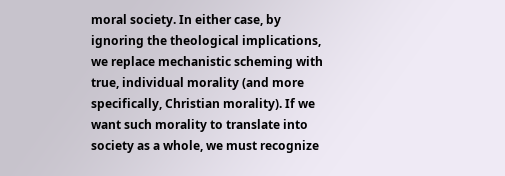moral society. In either case, by ignoring the theological implications, we replace mechanistic scheming with true, individual morality (and more specifically, Christian morality). If we want such morality to translate into society as a whole, we must recognize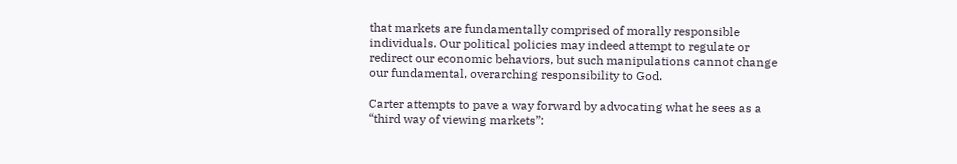that markets are fundamentally comprised of morally responsible individuals. Our political policies may indeed attempt to regulate or redirect our economic behaviors, but such manipulations cannot change our fundamental, overarching responsibility to God.

Carter attempts to pave a way forward by advocating what he sees as a “third way of viewing markets”: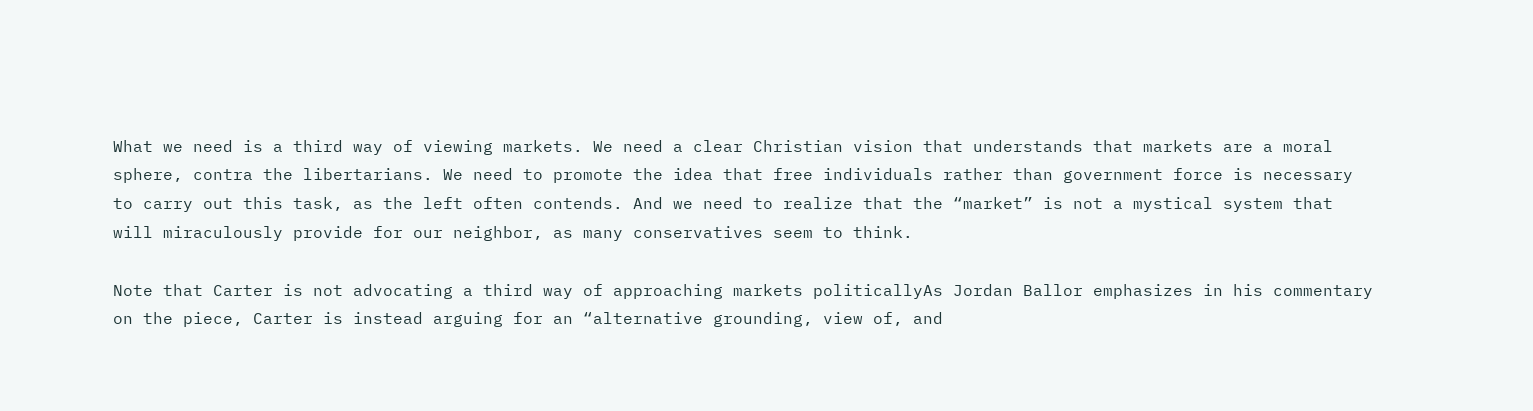What we need is a third way of viewing markets. We need a clear Christian vision that understands that markets are a moral sphere, contra the libertarians. We need to promote the idea that free individuals rather than government force is necessary to carry out this task, as the left often contends. And we need to realize that the “market” is not a mystical system that will miraculously provide for our neighbor, as many conservatives seem to think.

Note that Carter is not advocating a third way of approaching markets politicallyAs Jordan Ballor emphasizes in his commentary on the piece, Carter is instead arguing for an “alternative grounding, view of, and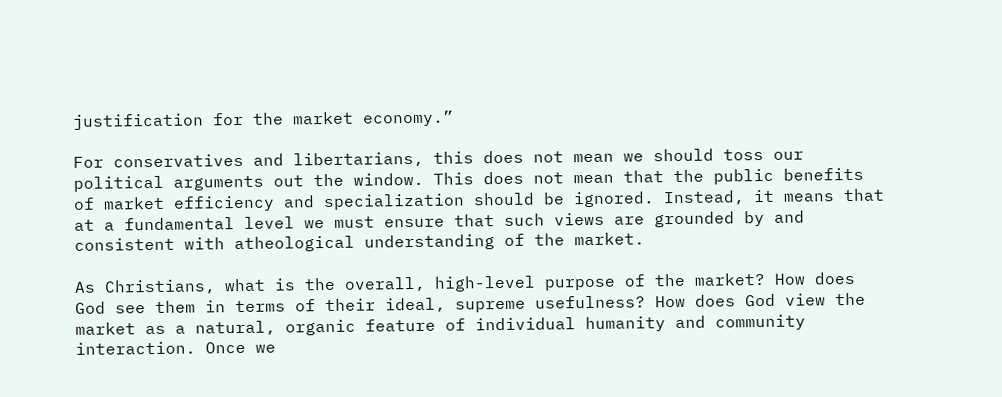justification for the market economy.”

For conservatives and libertarians, this does not mean we should toss our political arguments out the window. This does not mean that the public benefits of market efficiency and specialization should be ignored. Instead, it means that at a fundamental level we must ensure that such views are grounded by and consistent with atheological understanding of the market.

As Christians, what is the overall, high-level purpose of the market? How does God see them in terms of their ideal, supreme usefulness? How does God view the market as a natural, organic feature of individual humanity and community interaction. Once we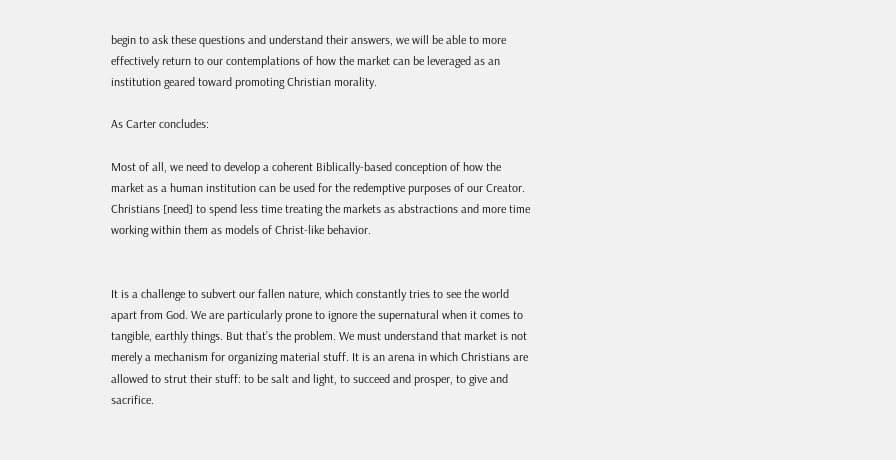begin to ask these questions and understand their answers, we will be able to more effectively return to our contemplations of how the market can be leveraged as an institution geared toward promoting Christian morality.

As Carter concludes:

Most of all, we need to develop a coherent Biblically-based conception of how the market as a human institution can be used for the redemptive purposes of our Creator. Christians [need] to spend less time treating the markets as abstractions and more time working within them as models of Christ-like behavior.


It is a challenge to subvert our fallen nature, which constantly tries to see the world apart from God. We are particularly prone to ignore the supernatural when it comes to tangible, earthly things. But that’s the problem. We must understand that market is not merely a mechanism for organizing material stuff. It is an arena in which Christians are allowed to strut their stuff: to be salt and light, to succeed and prosper, to give and sacrifice.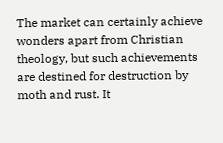The market can certainly achieve wonders apart from Christian theology, but such achievements are destined for destruction by moth and rust. It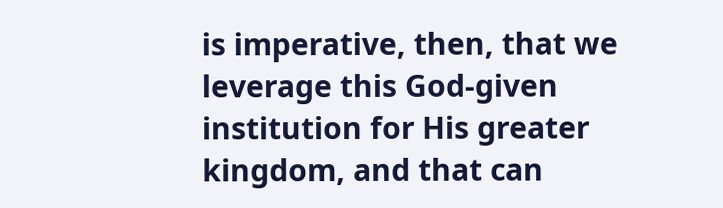is imperative, then, that we leverage this God-given institution for His greater kingdom, and that can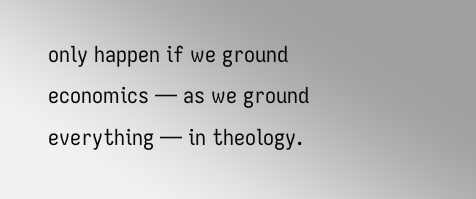only happen if we ground economics — as we ground everything — in theology.